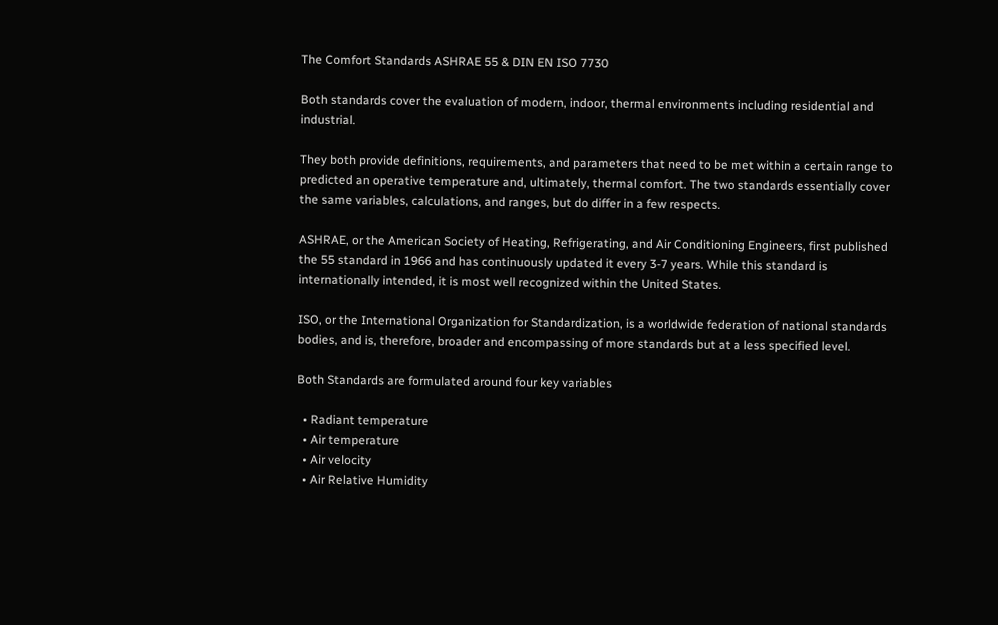The Comfort Standards ASHRAE 55 & DIN EN ISO 7730

Both standards cover the evaluation of modern, indoor, thermal environments including residential and industrial.

They both provide definitions, requirements, and parameters that need to be met within a certain range to predicted an operative temperature and, ultimately, thermal comfort. The two standards essentially cover the same variables, calculations, and ranges, but do differ in a few respects.

ASHRAE, or the American Society of Heating, Refrigerating, and Air Conditioning Engineers, first published the 55 standard in 1966 and has continuously updated it every 3-7 years. While this standard is internationally intended, it is most well recognized within the United States.

ISO, or the International Organization for Standardization, is a worldwide federation of national standards bodies, and is, therefore, broader and encompassing of more standards but at a less specified level.

Both Standards are formulated around four key variables

  • Radiant temperature
  • Air temperature
  • Air velocity
  • Air Relative Humidity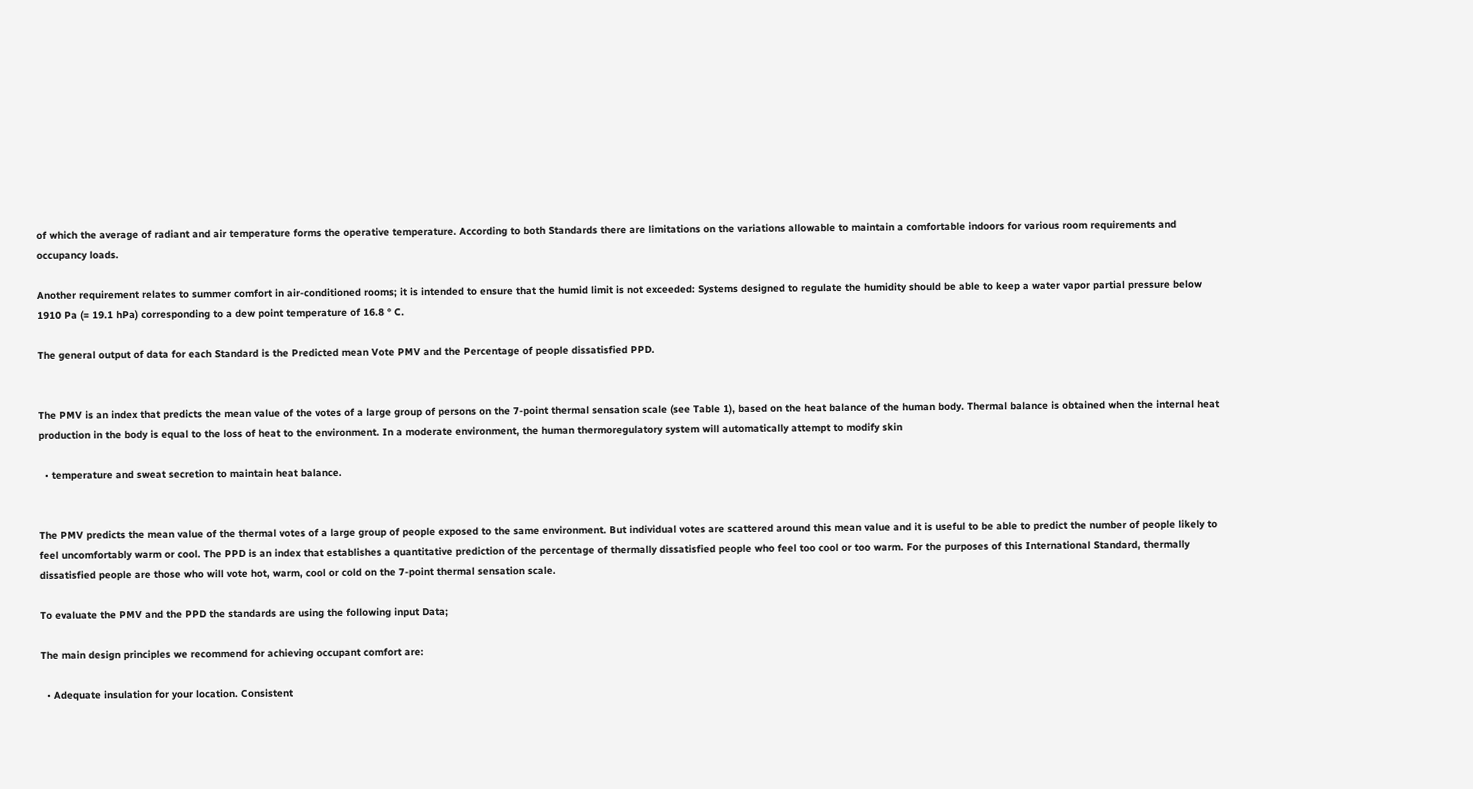of which the average of radiant and air temperature forms the operative temperature. According to both Standards there are limitations on the variations allowable to maintain a comfortable indoors for various room requirements and occupancy loads.

Another requirement relates to summer comfort in air-conditioned rooms; it is intended to ensure that the humid limit is not exceeded: Systems designed to regulate the humidity should be able to keep a water vapor partial pressure below 1910 Pa (= 19.1 hPa) corresponding to a dew point temperature of 16.8 ° C.

The general output of data for each Standard is the Predicted mean Vote PMV and the Percentage of people dissatisfied PPD.


The PMV is an index that predicts the mean value of the votes of a large group of persons on the 7-point thermal sensation scale (see Table 1), based on the heat balance of the human body. Thermal balance is obtained when the internal heat production in the body is equal to the loss of heat to the environment. In a moderate environment, the human thermoregulatory system will automatically attempt to modify skin

  • temperature and sweat secretion to maintain heat balance.


The PMV predicts the mean value of the thermal votes of a large group of people exposed to the same environment. But individual votes are scattered around this mean value and it is useful to be able to predict the number of people likely to feel uncomfortably warm or cool. The PPD is an index that establishes a quantitative prediction of the percentage of thermally dissatisfied people who feel too cool or too warm. For the purposes of this International Standard, thermally dissatisfied people are those who will vote hot, warm, cool or cold on the 7-point thermal sensation scale.

To evaluate the PMV and the PPD the standards are using the following input Data;

The main design principles we recommend for achieving occupant comfort are:

  • Adequate insulation for your location. Consistent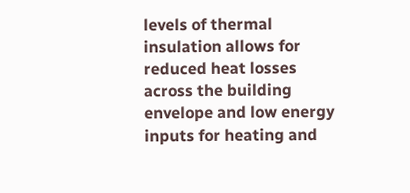levels of thermal insulation allows for reduced heat losses across the building envelope and low energy inputs for heating and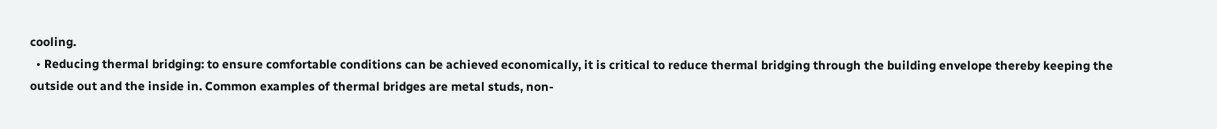cooling.
  • Reducing thermal bridging: to ensure comfortable conditions can be achieved economically, it is critical to reduce thermal bridging through the building envelope thereby keeping the outside out and the inside in. Common examples of thermal bridges are metal studs, non-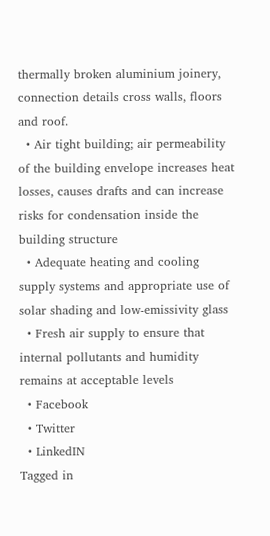thermally broken aluminium joinery, connection details cross walls, floors and roof.
  • Air tight building; air permeability of the building envelope increases heat losses, causes drafts and can increase risks for condensation inside the building structure
  • Adequate heating and cooling supply systems and appropriate use of solar shading and low-emissivity glass
  • Fresh air supply to ensure that internal pollutants and humidity remains at acceptable levels
  • Facebook
  • Twitter
  • LinkedIN
Tagged in